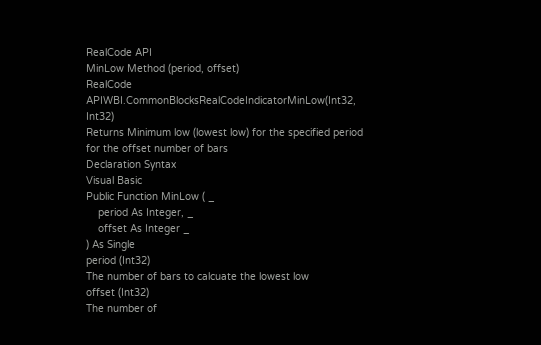RealCode API
MinLow Method (period, offset)
RealCode APIWBI.CommonBlocksRealCodeIndicatorMinLow(Int32, Int32)
Returns Minimum low (lowest low) for the specified period for the offset number of bars
Declaration Syntax
Visual Basic
Public Function MinLow ( _
    period As Integer, _
    offset As Integer _
) As Single
period (Int32)
The number of bars to calcuate the lowest low
offset (Int32)
The number of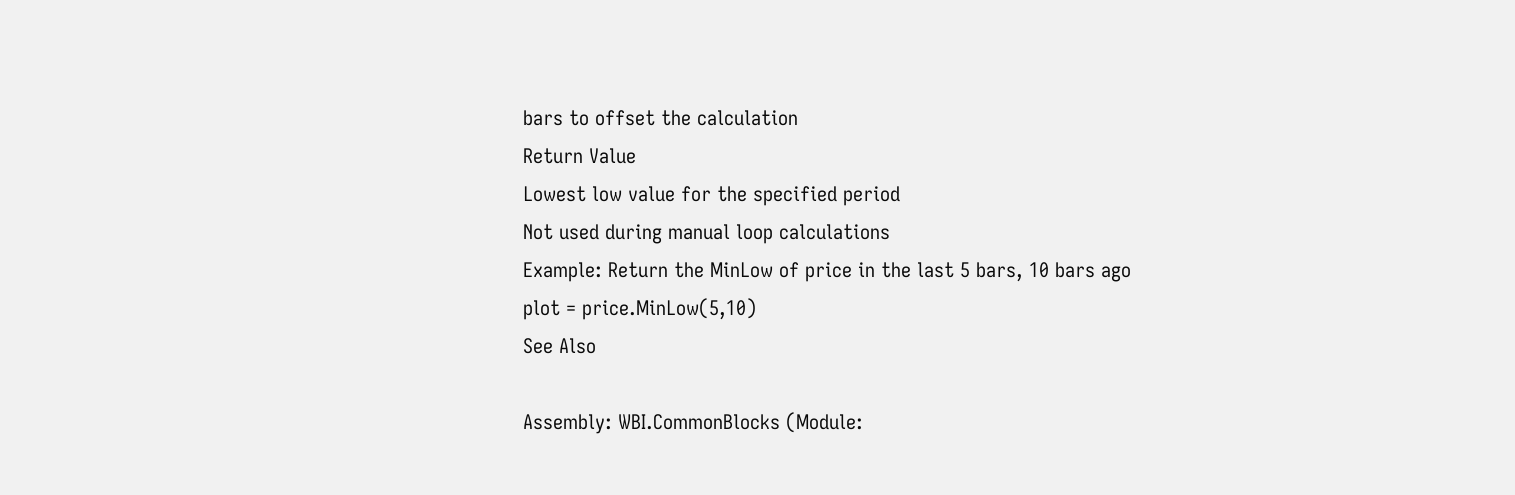bars to offset the calculation
Return Value
Lowest low value for the specified period
Not used during manual loop calculations
Example: Return the MinLow of price in the last 5 bars, 10 bars ago
plot = price.MinLow(5,10)
See Also

Assembly: WBI.CommonBlocks (Module: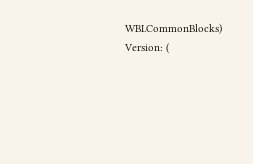WBI.CommonBlocks) Version: (